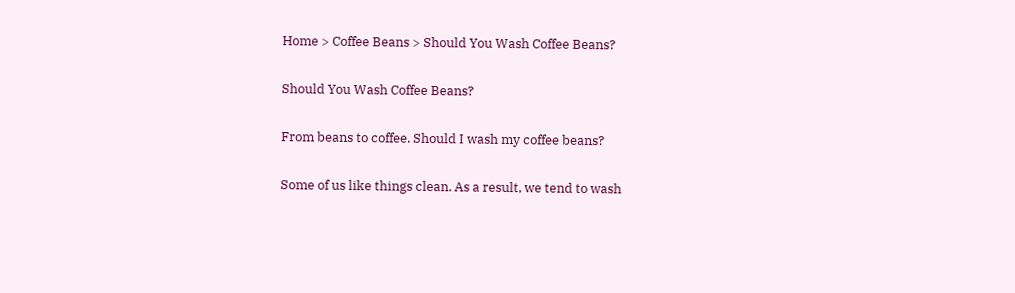Home > Coffee Beans > Should You Wash Coffee Beans?

Should You Wash Coffee Beans?

From beans to coffee. Should I wash my coffee beans?

Some of us like things clean. As a result, we tend to wash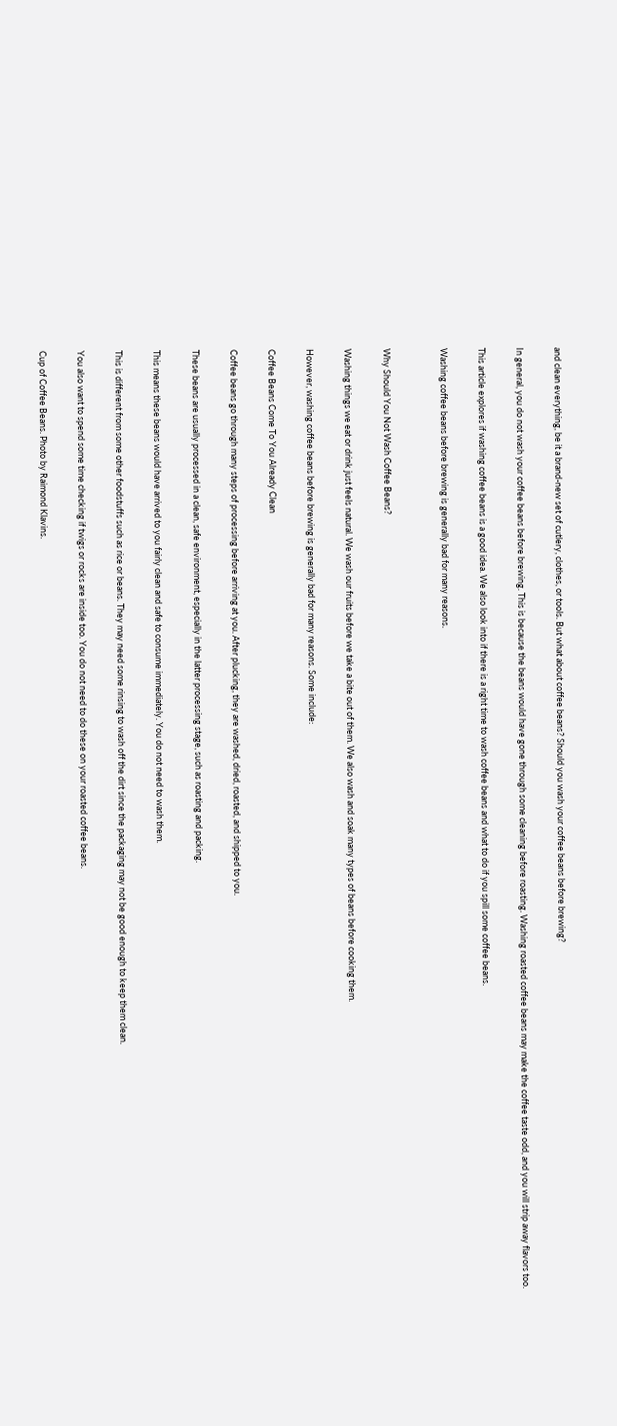and clean everything, be it a brand-new set of cutlery, clothes, or tools. But what about coffee beans? Should you wash your coffee beans before brewing?

In general, you do not wash your coffee beans before brewing. This is because the beans would have gone through some cleaning before roasting. Washing roasted coffee beans may make the coffee taste odd, and you will strip away flavors too.

This article explores if washing coffee beans is a good idea. We also look into if there is a right time to wash coffee beans and what to do if you spill some coffee beans.

Washing coffee beans before brewing is generally bad for many reasons.


Why Should You Not Wash Coffee Beans?

Washing things we eat or drink just feels natural. We wash our fruits before we take a bite out of them. We also wash and soak many types of beans before cooking them.

However, washing coffee beans before brewing is generally bad for many reasons. Some include:

Coffee Beans Come To You Already Clean

Coffee beans go through many steps of processing before arriving at you. After plucking, they are washed, dried, roasted, and shipped to you.

These beans are usually processed in a clean, safe environment, especially in the latter processing stage, such as roasting and packing.

This means these beans would have arrived to you fairly clean and safe to consume immediately. You do not need to wash them.

This is different from some other foodstuffs such as rice or beans. They may need some rinsing to wash off the dirt since the packaging may not be good enough to keep them clean.

You also want to spend some time checking if twigs or rocks are inside too. You do not need to do these on your roasted coffee beans.

Cup of Coffee Beans. Photo by Raimond Klavins.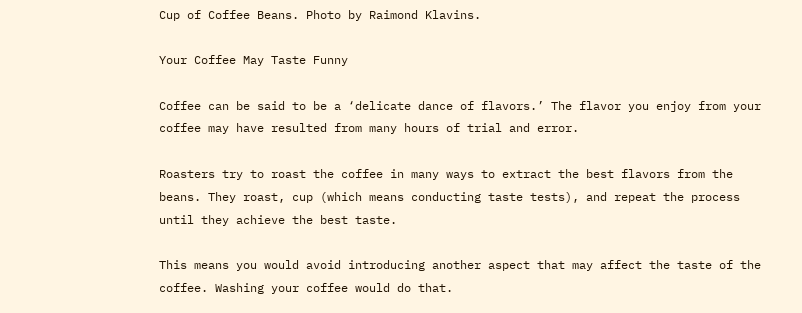Cup of Coffee Beans. Photo by Raimond Klavins.

Your Coffee May Taste Funny

Coffee can be said to be a ‘delicate dance of flavors.’ The flavor you enjoy from your coffee may have resulted from many hours of trial and error.

Roasters try to roast the coffee in many ways to extract the best flavors from the beans. They roast, cup (which means conducting taste tests), and repeat the process until they achieve the best taste.

This means you would avoid introducing another aspect that may affect the taste of the coffee. Washing your coffee would do that.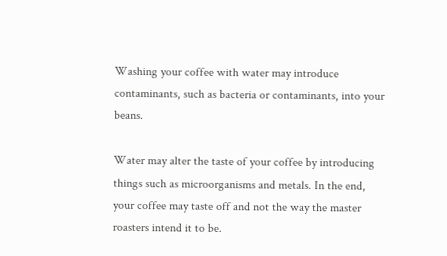Washing your coffee with water may introduce contaminants, such as bacteria or contaminants, into your beans.

Water may alter the taste of your coffee by introducing things such as microorganisms and metals. In the end, your coffee may taste off and not the way the master roasters intend it to be.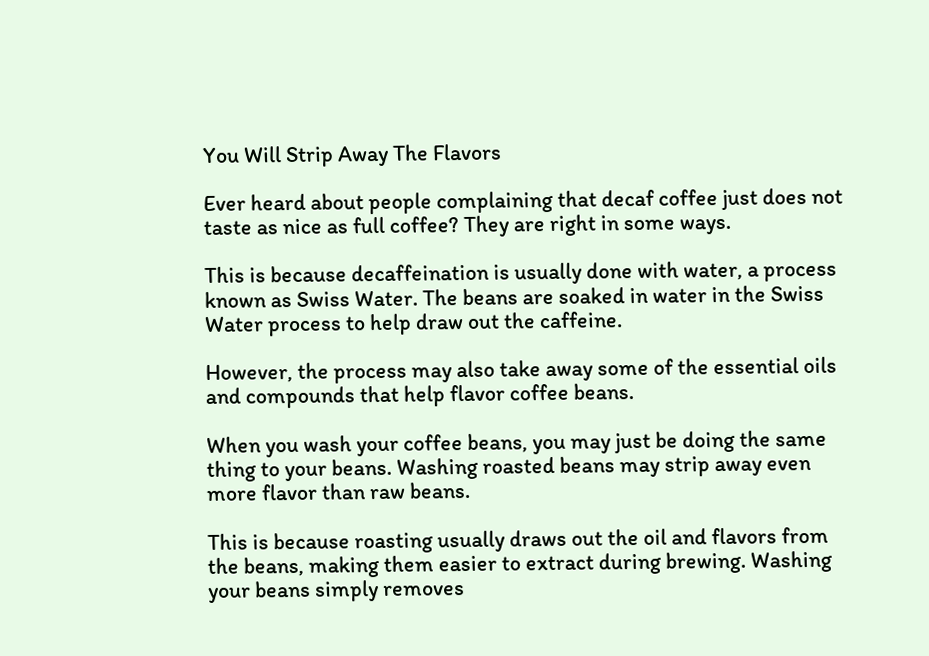You Will Strip Away The Flavors

Ever heard about people complaining that decaf coffee just does not taste as nice as full coffee? They are right in some ways.

This is because decaffeination is usually done with water, a process known as Swiss Water. The beans are soaked in water in the Swiss Water process to help draw out the caffeine.

However, the process may also take away some of the essential oils and compounds that help flavor coffee beans.

When you wash your coffee beans, you may just be doing the same thing to your beans. Washing roasted beans may strip away even more flavor than raw beans.

This is because roasting usually draws out the oil and flavors from the beans, making them easier to extract during brewing. Washing your beans simply removes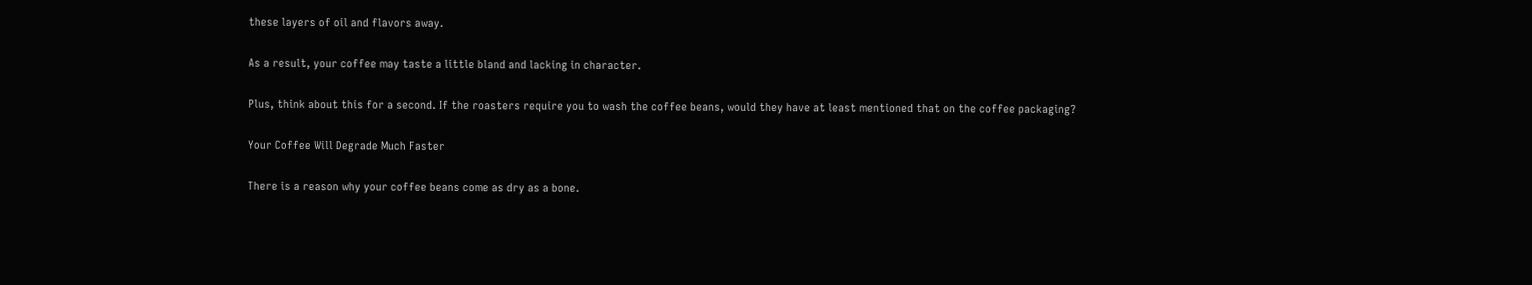these layers of oil and flavors away.

As a result, your coffee may taste a little bland and lacking in character.

Plus, think about this for a second. If the roasters require you to wash the coffee beans, would they have at least mentioned that on the coffee packaging?

Your Coffee Will Degrade Much Faster

There is a reason why your coffee beans come as dry as a bone.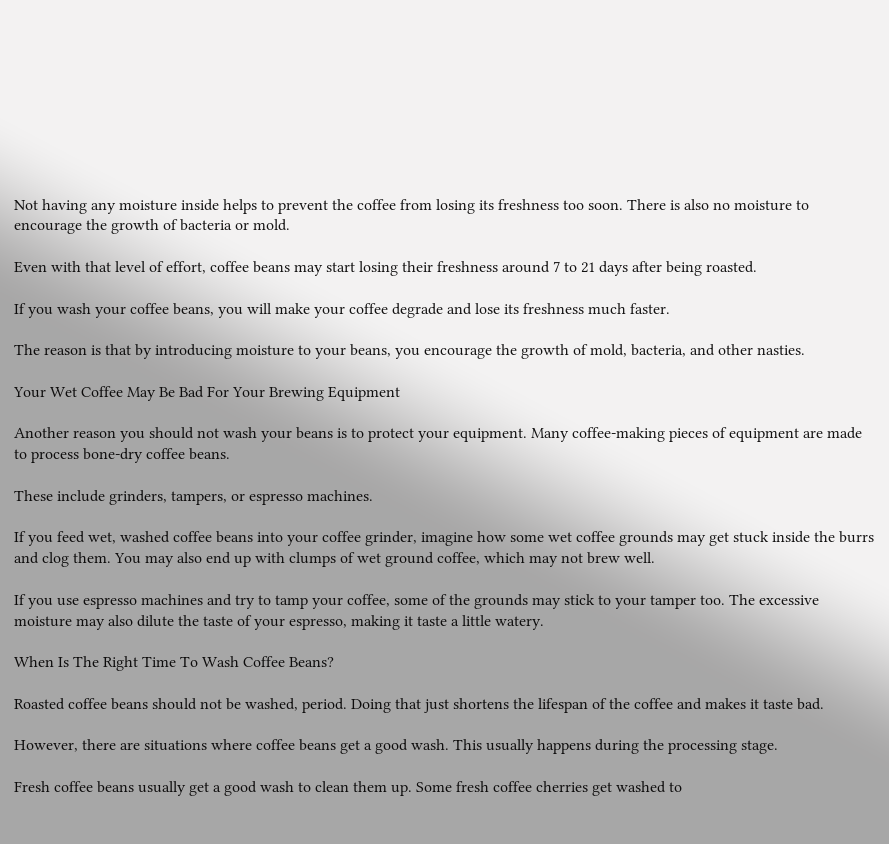Not having any moisture inside helps to prevent the coffee from losing its freshness too soon. There is also no moisture to encourage the growth of bacteria or mold.

Even with that level of effort, coffee beans may start losing their freshness around 7 to 21 days after being roasted.

If you wash your coffee beans, you will make your coffee degrade and lose its freshness much faster.

The reason is that by introducing moisture to your beans, you encourage the growth of mold, bacteria, and other nasties.

Your Wet Coffee May Be Bad For Your Brewing Equipment

Another reason you should not wash your beans is to protect your equipment. Many coffee-making pieces of equipment are made to process bone-dry coffee beans.

These include grinders, tampers, or espresso machines.

If you feed wet, washed coffee beans into your coffee grinder, imagine how some wet coffee grounds may get stuck inside the burrs and clog them. You may also end up with clumps of wet ground coffee, which may not brew well.

If you use espresso machines and try to tamp your coffee, some of the grounds may stick to your tamper too. The excessive moisture may also dilute the taste of your espresso, making it taste a little watery.

When Is The Right Time To Wash Coffee Beans?

Roasted coffee beans should not be washed, period. Doing that just shortens the lifespan of the coffee and makes it taste bad.

However, there are situations where coffee beans get a good wash. This usually happens during the processing stage.

Fresh coffee beans usually get a good wash to clean them up. Some fresh coffee cherries get washed to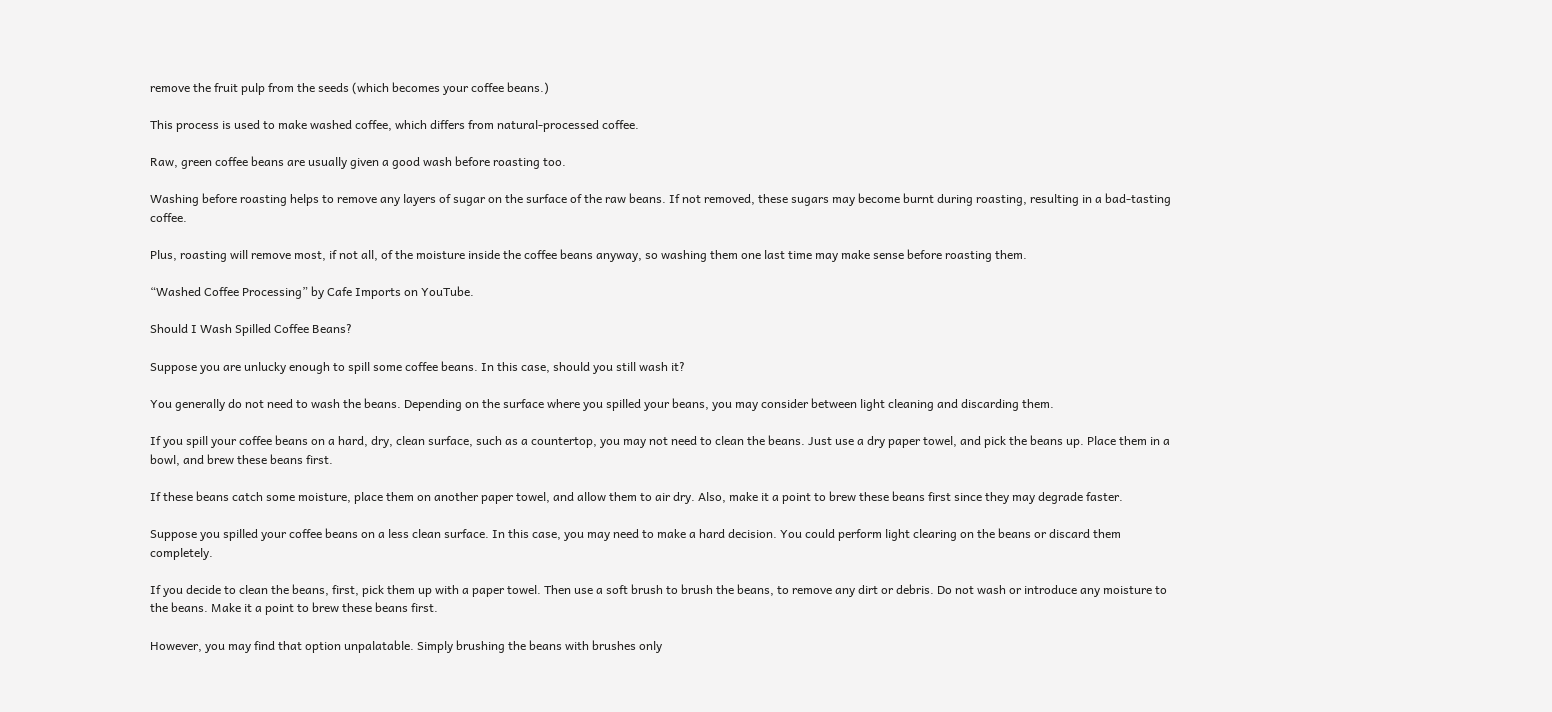remove the fruit pulp from the seeds (which becomes your coffee beans.)

This process is used to make washed coffee, which differs from natural-processed coffee.

Raw, green coffee beans are usually given a good wash before roasting too.

Washing before roasting helps to remove any layers of sugar on the surface of the raw beans. If not removed, these sugars may become burnt during roasting, resulting in a bad-tasting coffee.

Plus, roasting will remove most, if not all, of the moisture inside the coffee beans anyway, so washing them one last time may make sense before roasting them.

“Washed Coffee Processing” by Cafe Imports on YouTube.

Should I Wash Spilled Coffee Beans?

Suppose you are unlucky enough to spill some coffee beans. In this case, should you still wash it?

You generally do not need to wash the beans. Depending on the surface where you spilled your beans, you may consider between light cleaning and discarding them.

If you spill your coffee beans on a hard, dry, clean surface, such as a countertop, you may not need to clean the beans. Just use a dry paper towel, and pick the beans up. Place them in a bowl, and brew these beans first.

If these beans catch some moisture, place them on another paper towel, and allow them to air dry. Also, make it a point to brew these beans first since they may degrade faster.

Suppose you spilled your coffee beans on a less clean surface. In this case, you may need to make a hard decision. You could perform light clearing on the beans or discard them completely.

If you decide to clean the beans, first, pick them up with a paper towel. Then use a soft brush to brush the beans, to remove any dirt or debris. Do not wash or introduce any moisture to the beans. Make it a point to brew these beans first.

However, you may find that option unpalatable. Simply brushing the beans with brushes only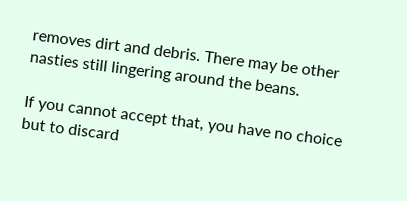removes dirt and debris. There may be other nasties still lingering around the beans.

If you cannot accept that, you have no choice but to discard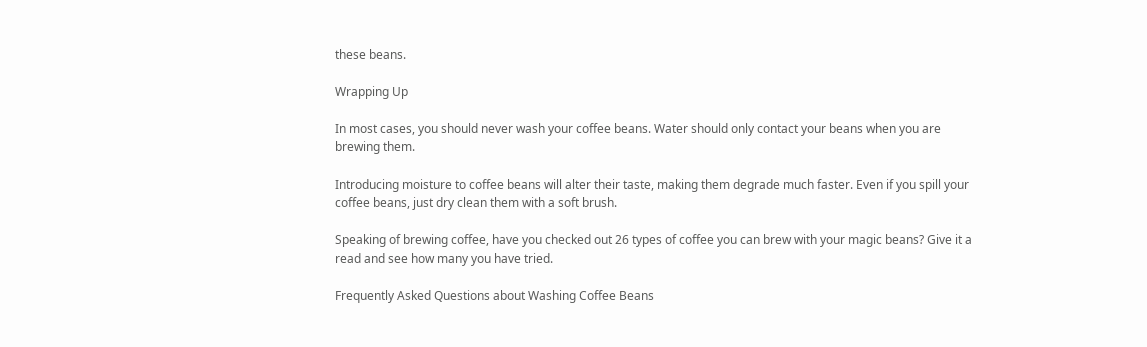these beans.

Wrapping Up

In most cases, you should never wash your coffee beans. Water should only contact your beans when you are brewing them.

Introducing moisture to coffee beans will alter their taste, making them degrade much faster. Even if you spill your coffee beans, just dry clean them with a soft brush.

Speaking of brewing coffee, have you checked out 26 types of coffee you can brew with your magic beans? Give it a read and see how many you have tried.

Frequently Asked Questions about Washing Coffee Beans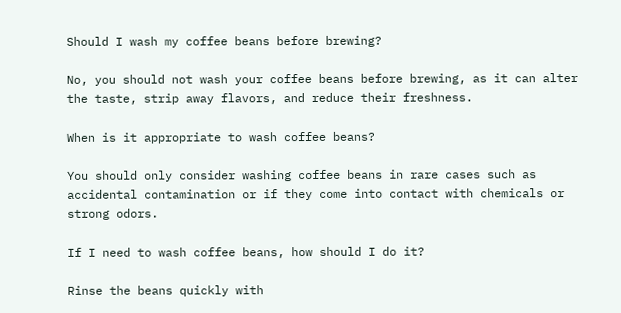Should I wash my coffee beans before brewing?

No, you should not wash your coffee beans before brewing, as it can alter the taste, strip away flavors, and reduce their freshness.

When is it appropriate to wash coffee beans?

You should only consider washing coffee beans in rare cases such as accidental contamination or if they come into contact with chemicals or strong odors.

If I need to wash coffee beans, how should I do it?

Rinse the beans quickly with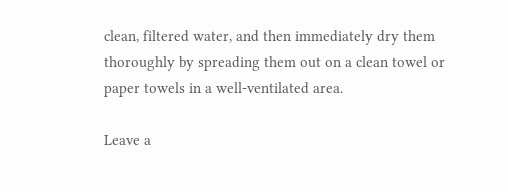clean, filtered water, and then immediately dry them thoroughly by spreading them out on a clean towel or paper towels in a well-ventilated area.

Leave a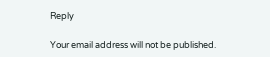Reply

Your email address will not be published.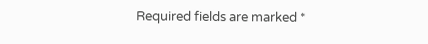Required fields are marked *